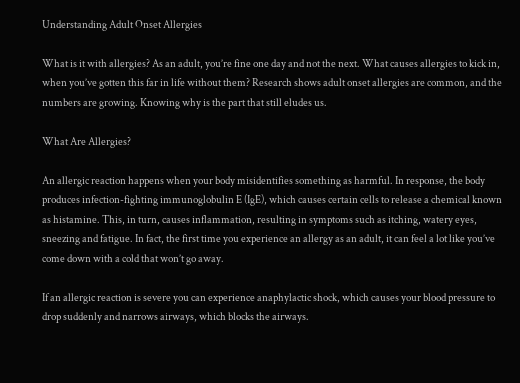Understanding Adult Onset Allergies

What is it with allergies? As an adult, you’re fine one day and not the next. What causes allergies to kick in, when you’ve gotten this far in life without them? Research shows adult onset allergies are common, and the numbers are growing. Knowing why is the part that still eludes us.

What Are Allergies?

An allergic reaction happens when your body misidentifies something as harmful. In response, the body produces infection-fighting immunoglobulin E (IgE), which causes certain cells to release a chemical known as histamine. This, in turn, causes inflammation, resulting in symptoms such as itching, watery eyes, sneezing and fatigue. In fact, the first time you experience an allergy as an adult, it can feel a lot like you’ve come down with a cold that won’t go away.

If an allergic reaction is severe you can experience anaphylactic shock, which causes your blood pressure to drop suddenly and narrows airways, which blocks the airways.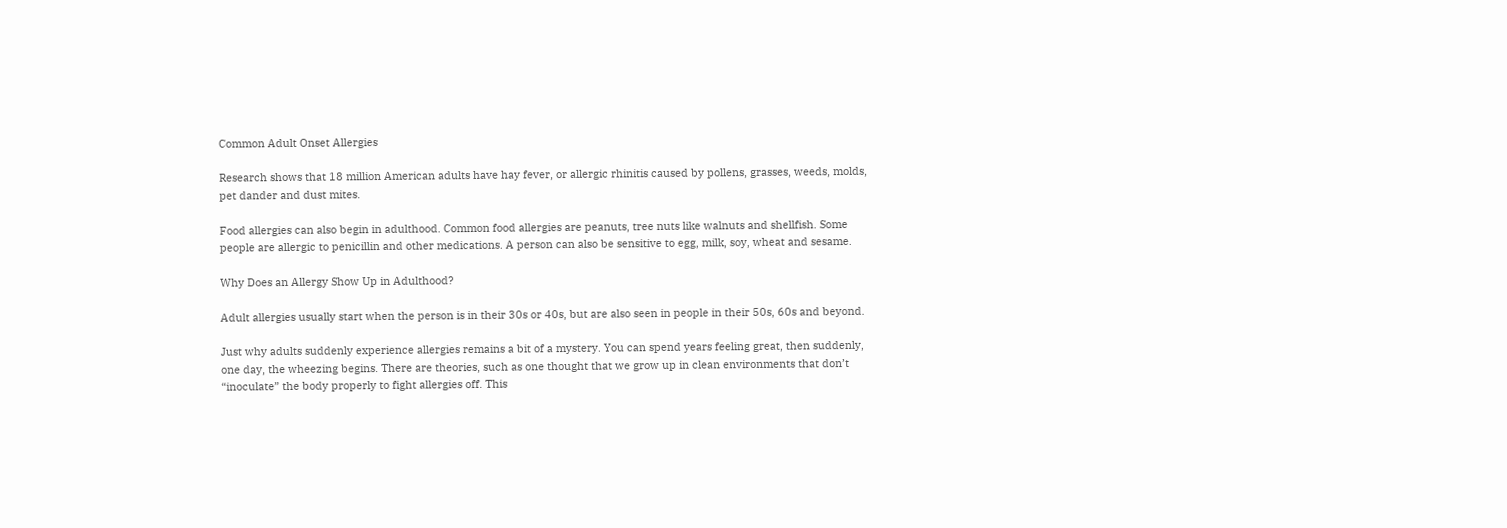Common Adult Onset Allergies

Research shows that 18 million American adults have hay fever, or allergic rhinitis caused by pollens, grasses, weeds, molds, pet dander and dust mites.

Food allergies can also begin in adulthood. Common food allergies are peanuts, tree nuts like walnuts and shellfish. Some people are allergic to penicillin and other medications. A person can also be sensitive to egg, milk, soy, wheat and sesame.

Why Does an Allergy Show Up in Adulthood?

Adult allergies usually start when the person is in their 30s or 40s, but are also seen in people in their 50s, 60s and beyond.

Just why adults suddenly experience allergies remains a bit of a mystery. You can spend years feeling great, then suddenly, one day, the wheezing begins. There are theories, such as one thought that we grow up in clean environments that don’t “inoculate” the body properly to fight allergies off. This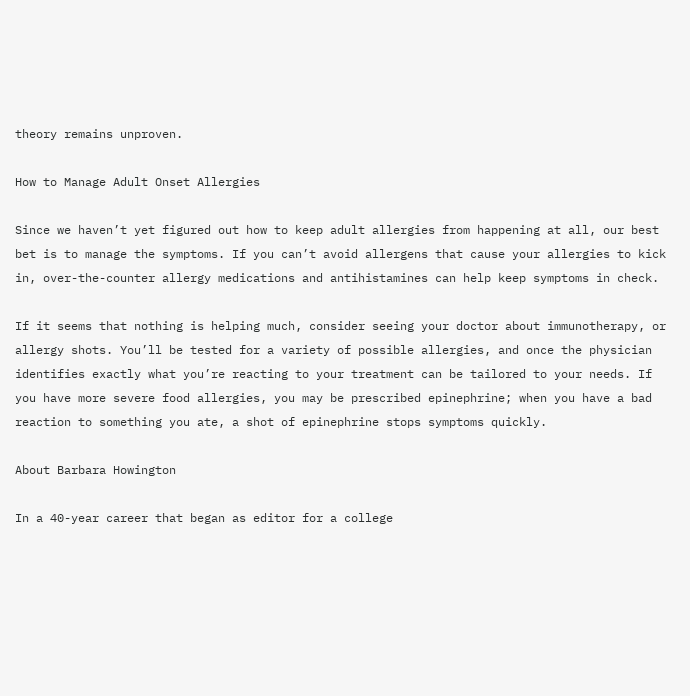theory remains unproven.

How to Manage Adult Onset Allergies

Since we haven’t yet figured out how to keep adult allergies from happening at all, our best bet is to manage the symptoms. If you can’t avoid allergens that cause your allergies to kick in, over-the-counter allergy medications and antihistamines can help keep symptoms in check.

If it seems that nothing is helping much, consider seeing your doctor about immunotherapy, or allergy shots. You’ll be tested for a variety of possible allergies, and once the physician identifies exactly what you’re reacting to your treatment can be tailored to your needs. If you have more severe food allergies, you may be prescribed epinephrine; when you have a bad reaction to something you ate, a shot of epinephrine stops symptoms quickly.

About Barbara Howington

In a 40-year career that began as editor for a college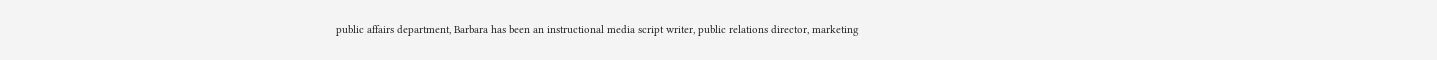public affairs department, Barbara has been an instructional media script writer, public relations director, marketing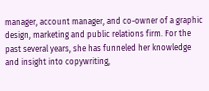manager, account manager, and co-owner of a graphic design, marketing and public relations firm. For the past several years, she has funneled her knowledge and insight into copywriting,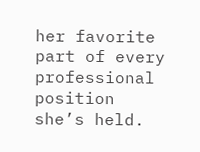her favorite part of every professional position she’s held.